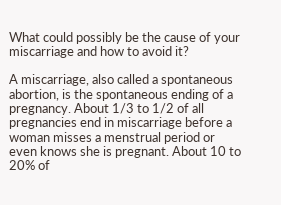What could possibly be the cause of your miscarriage and how to avoid it?

A miscarriage, also called a spontaneous abortion, is the spontaneous ending of a pregnancy. About 1/3 to 1/2 of all pregnancies end in miscarriage before a woman misses a menstrual period or even knows she is pregnant. About 10 to 20% of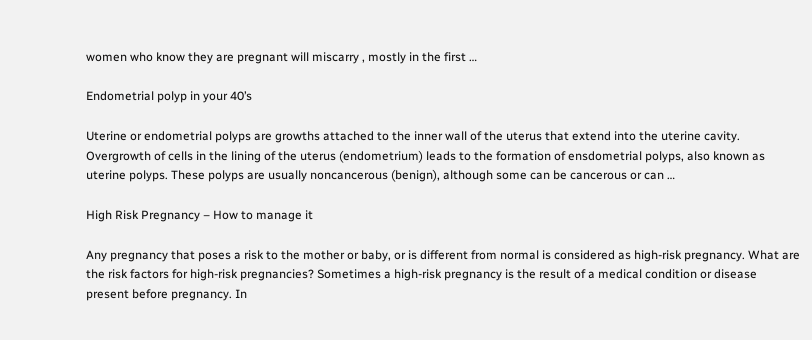women who know they are pregnant will miscarry , mostly in the first …

Endometrial polyp in your 40’s

Uterine or endometrial polyps are growths attached to the inner wall of the uterus that extend into the uterine cavity. Overgrowth of cells in the lining of the uterus (endometrium) leads to the formation of ensdometrial polyps, also known as uterine polyps. These polyps are usually noncancerous (benign), although some can be cancerous or can …

High Risk Pregnancy – How to manage it

Any pregnancy that poses a risk to the mother or baby, or is different from normal is considered as high-risk pregnancy. What are the risk factors for high-risk pregnancies? Sometimes a high-risk pregnancy is the result of a medical condition or disease present before pregnancy. In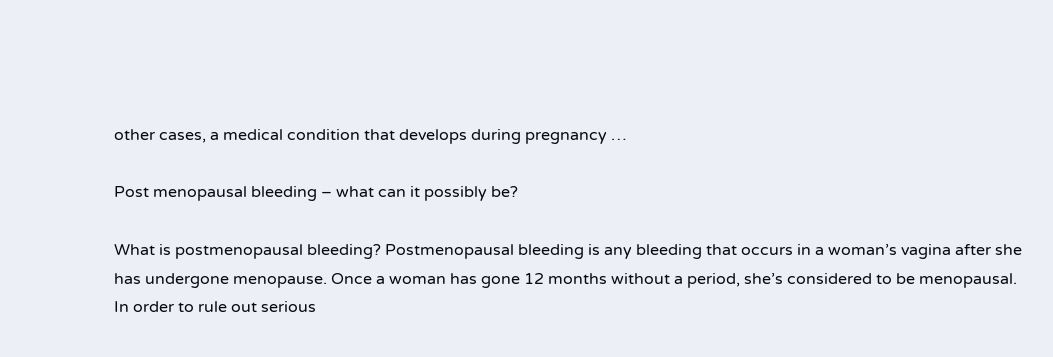other cases, a medical condition that develops during pregnancy …

Post menopausal bleeding – what can it possibly be?

What is postmenopausal bleeding? Postmenopausal bleeding is any bleeding that occurs in a woman’s vagina after she has undergone menopause. Once a woman has gone 12 months without a period, she’s considered to be menopausal. In order to rule out serious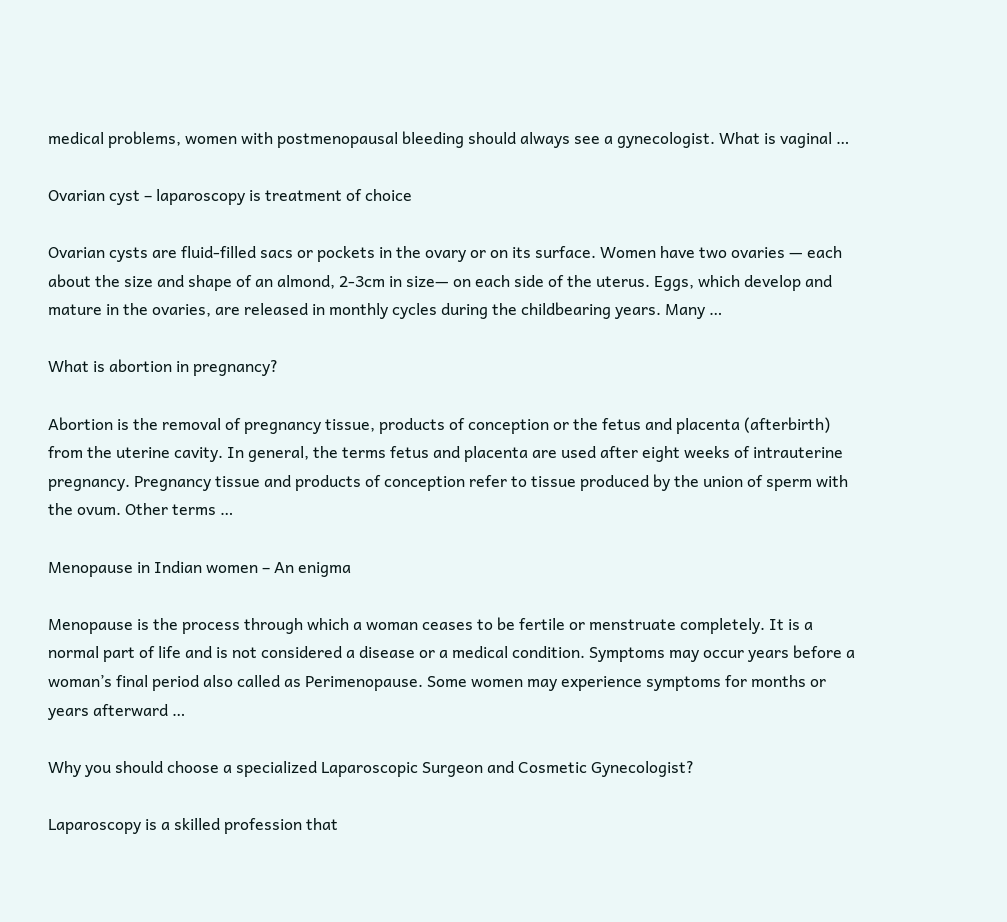medical problems, women with postmenopausal bleeding should always see a gynecologist. What is vaginal …

Ovarian cyst – laparoscopy is treatment of choice

Ovarian cysts are fluid-filled sacs or pockets in the ovary or on its surface. Women have two ovaries — each about the size and shape of an almond, 2-3cm in size— on each side of the uterus. Eggs, which develop and mature in the ovaries, are released in monthly cycles during the childbearing years. Many …

What is abortion in pregnancy?

Abortion is the removal of pregnancy tissue, products of conception or the fetus and placenta (afterbirth) from the uterine cavity. In general, the terms fetus and placenta are used after eight weeks of intrauterine pregnancy. Pregnancy tissue and products of conception refer to tissue produced by the union of sperm with the ovum. Other terms …

Menopause in Indian women – An enigma

Menopause is the process through which a woman ceases to be fertile or menstruate completely. It is a normal part of life and is not considered a disease or a medical condition. Symptoms may occur years before a woman’s final period also called as Perimenopause. Some women may experience symptoms for months or years afterward …

Why you should choose a specialized Laparoscopic Surgeon and Cosmetic Gynecologist?

Laparoscopy is a skilled profession that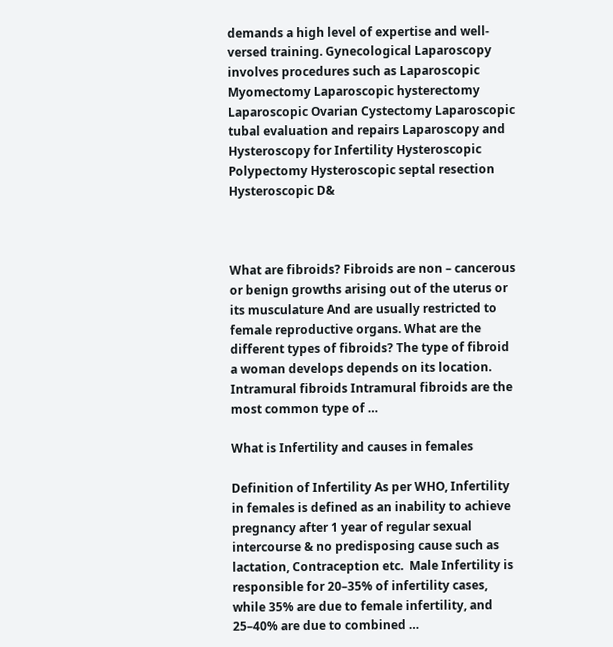demands a high level of expertise and well-versed training. Gynecological Laparoscopy involves procedures such as Laparoscopic Myomectomy Laparoscopic hysterectomy Laparoscopic Ovarian Cystectomy Laparoscopic tubal evaluation and repairs Laparoscopy and Hysteroscopy for Infertility Hysteroscopic Polypectomy Hysteroscopic septal resection Hysteroscopic D&



What are fibroids? Fibroids are non – cancerous or benign growths arising out of the uterus or its musculature And are usually restricted to female reproductive organs. What are the different types of fibroids? The type of fibroid a woman develops depends on its location. Intramural fibroids Intramural fibroids are the most common type of …

What is Infertility and causes in females

Definition of Infertility As per WHO, Infertility in females is defined as an inability to achieve pregnancy after 1 year of regular sexual intercourse & no predisposing cause such as lactation, Contraception etc.  Male Infertility is responsible for 20–35% of infertility cases, while 35% are due to female infertility, and 25–40% are due to combined …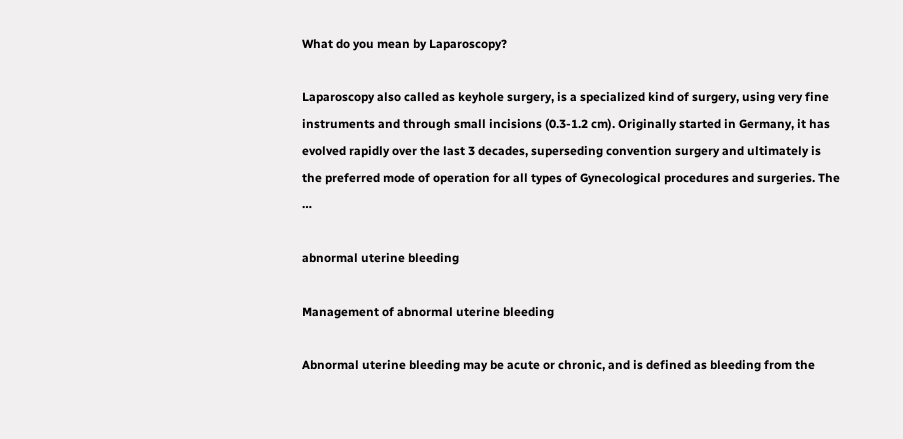What do you mean by Laparoscopy?

Laparoscopy also called as keyhole surgery, is a specialized kind of surgery, using very fine instruments and through small incisions (0.3-1.2 cm). Originally started in Germany, it has evolved rapidly over the last 3 decades, superseding convention surgery and ultimately is the preferred mode of operation for all types of Gynecological procedures and surgeries. The …

abnormal uterine bleeding

Management of abnormal uterine bleeding

Abnormal uterine bleeding may be acute or chronic, and is defined as bleeding from the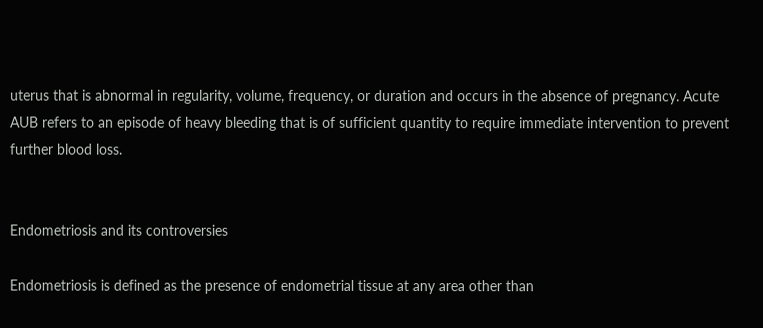uterus that is abnormal in regularity, volume, frequency, or duration and occurs in the absence of pregnancy. Acute AUB refers to an episode of heavy bleeding that is of sufficient quantity to require immediate intervention to prevent further blood loss.


Endometriosis and its controversies

Endometriosis is defined as the presence of endometrial tissue at any area other than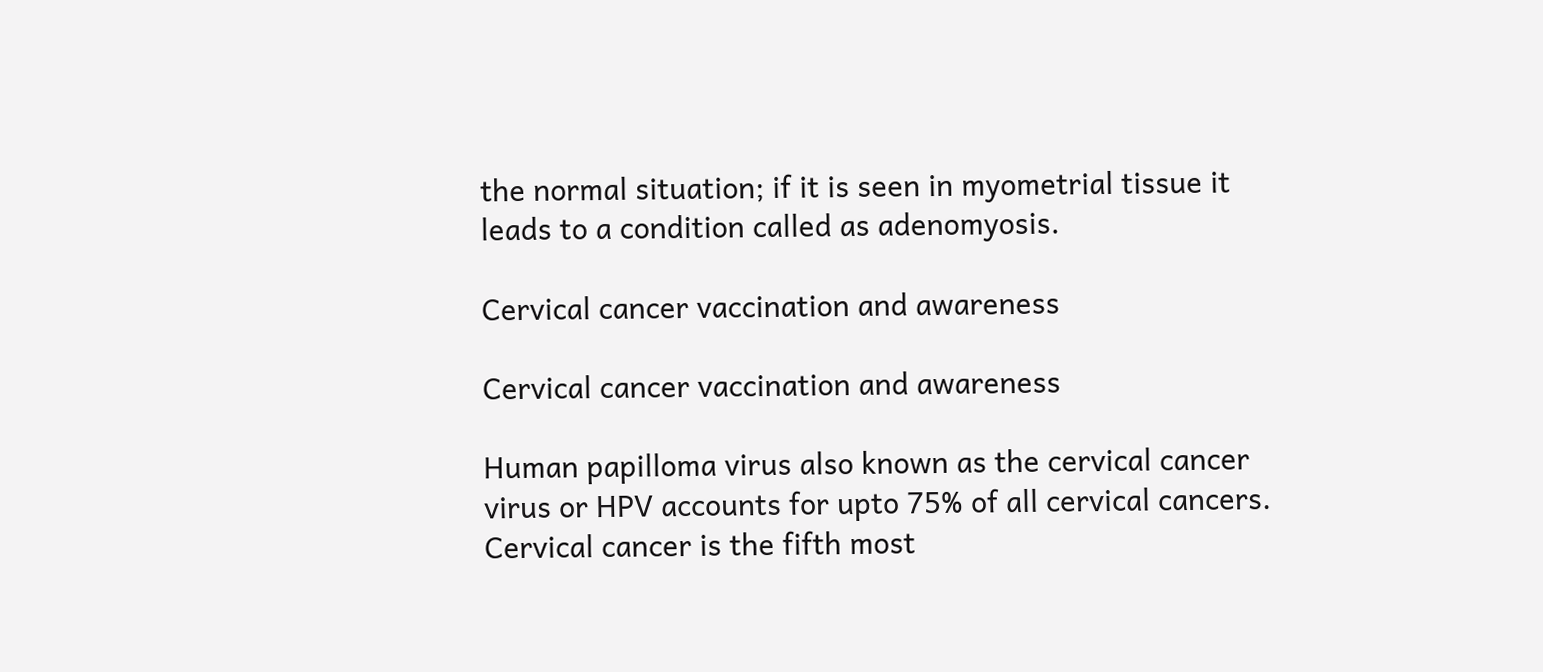the normal situation; if it is seen in myometrial tissue it leads to a condition called as adenomyosis.

Cervical cancer vaccination and awareness

Cervical cancer vaccination and awareness

Human papilloma virus also known as the cervical cancer virus or HPV accounts for upto 75% of all cervical cancers. Cervical cancer is the fifth most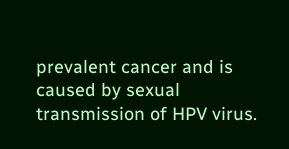prevalent cancer and is caused by sexual transmission of HPV virus.